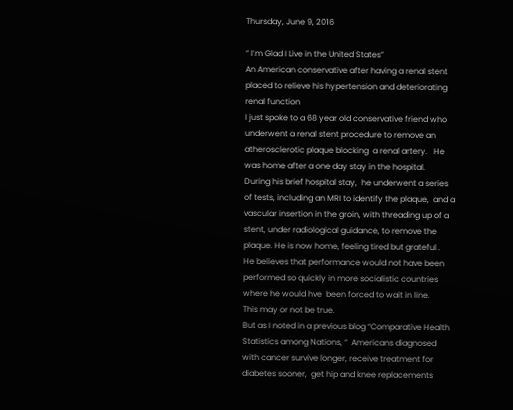Thursday, June 9, 2016

“ I’m Glad I Live in the United States”
An American conservative after having a renal stent placed to relieve his hypertension and deteriorating renal function
I just spoke to a 68 year old conservative friend who underwent a renal stent procedure to remove an atherosclerotic plaque blocking  a renal artery.   He was home after a one day stay in the hospital.   During his brief hospital stay,  he underwent a series of tests, including an MRI to identify the plaque,  and a vascular insertion in the groin, with threading up of a stent, under radiological guidance, to remove the plaque. He is now home, feeling tired but grateful .
He believes that performance would not have been performed so quickly in more socialistic countries where he would hve  been forced to wait in line.
This may or not be true.
But as I noted in a previous blog “Comparative Health Statistics among Nations, “  Americans diagnosed with cancer survive longer, receive treatment for diabetes sooner,  get hip and knee replacements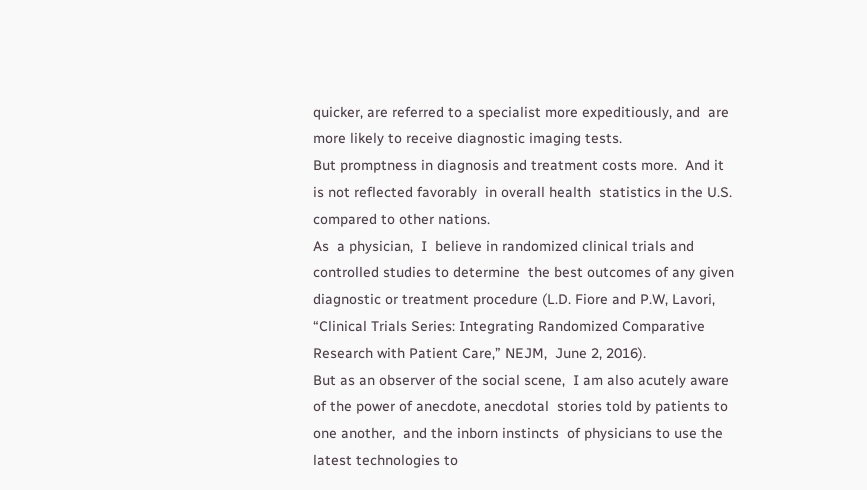quicker, are referred to a specialist more expeditiously, and  are more likely to receive diagnostic imaging tests.
But promptness in diagnosis and treatment costs more.  And it is not reflected favorably  in overall health  statistics in the U.S. compared to other nations.
As  a physician,  I  believe in randomized clinical trials and controlled studies to determine  the best outcomes of any given diagnostic or treatment procedure (L.D. Fiore and P.W, Lavori,   “Clinical Trials Series: Integrating Randomized Comparative Research with Patient Care,” NEJM,  June 2, 2016).
But as an observer of the social scene,  I am also acutely aware of the power of anecdote, anecdotal  stories told by patients to one another,  and the inborn instincts  of physicians to use the latest technologies to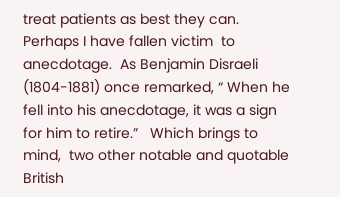treat patients as best they can.
Perhaps I have fallen victim  to anecdotage.  As Benjamin Disraeli (1804-1881) once remarked, “ When he fell into his anecdotage, it was a sign for him to retire.”   Which brings to mind,  two other notable and quotable British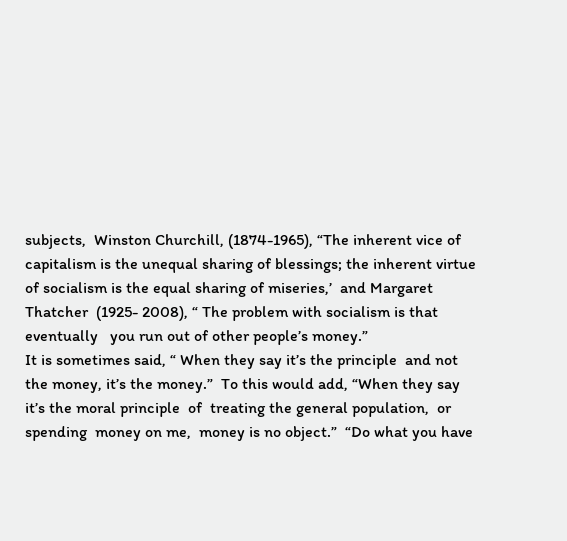subjects,  Winston Churchill, (1874-1965), “The inherent vice of capitalism is the unequal sharing of blessings; the inherent virtue of socialism is the equal sharing of miseries,’  and Margaret Thatcher  (1925- 2008), “ The problem with socialism is that eventually   you run out of other people’s money.”
It is sometimes said, “ When they say it’s the principle  and not the money, it’s the money.”  To this would add, “When they say it’s the moral principle  of  treating the general population,  or spending  money on me,  money is no object.”  “Do what you have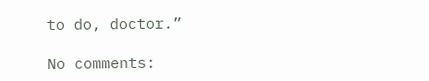to do, doctor.”

No comments: